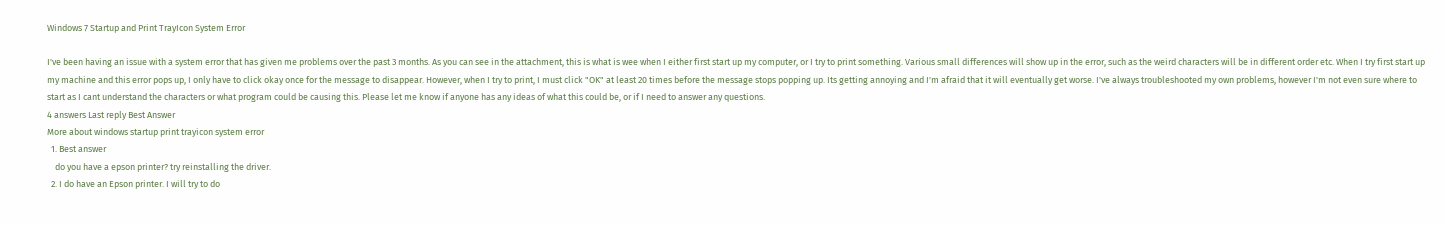Windows 7 Startup and Print TrayIcon System Error

I've been having an issue with a system error that has given me problems over the past 3 months. As you can see in the attachment, this is what is wee when I either first start up my computer, or I try to print something. Various small differences will show up in the error, such as the weird characters will be in different order etc. When I try first start up my machine and this error pops up, I only have to click okay once for the message to disappear. However, when I try to print, I must click "OK" at least 20 times before the message stops popping up. Its getting annoying and I'm afraid that it will eventually get worse. I've always troubleshooted my own problems, however I'm not even sure where to start as I cant understand the characters or what program could be causing this. Please let me know if anyone has any ideas of what this could be, or if I need to answer any questions.
4 answers Last reply Best Answer
More about windows startup print trayicon system error
  1. Best answer
    do you have a epson printer? try reinstalling the driver.
  2. I do have an Epson printer. I will try to do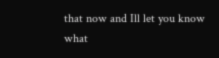that now and Ill let you know what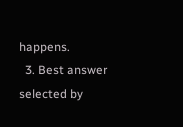happens.
  3. Best answer selected by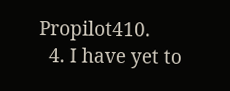Propilot410.
  4. I have yet to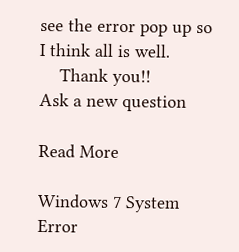see the error pop up so I think all is well.
    Thank you!!
Ask a new question

Read More

Windows 7 System Error